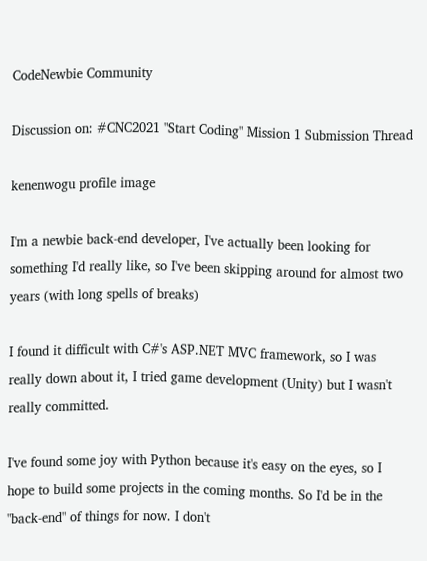CodeNewbie Community

Discussion on: #CNC2021 "Start Coding" Mission 1 Submission Thread

kenenwogu profile image

I'm a newbie back-end developer, I've actually been looking for something I'd really like, so I've been skipping around for almost two years (with long spells of breaks)

I found it difficult with C#'s ASP.NET MVC framework, so I was really down about it, I tried game development (Unity) but I wasn't really committed.

I've found some joy with Python because it's easy on the eyes, so I hope to build some projects in the coming months. So I'd be in the "back-end" of things for now. I don't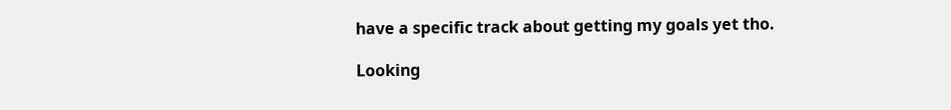have a specific track about getting my goals yet tho.

Looking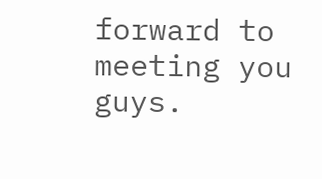forward to meeting you guys.